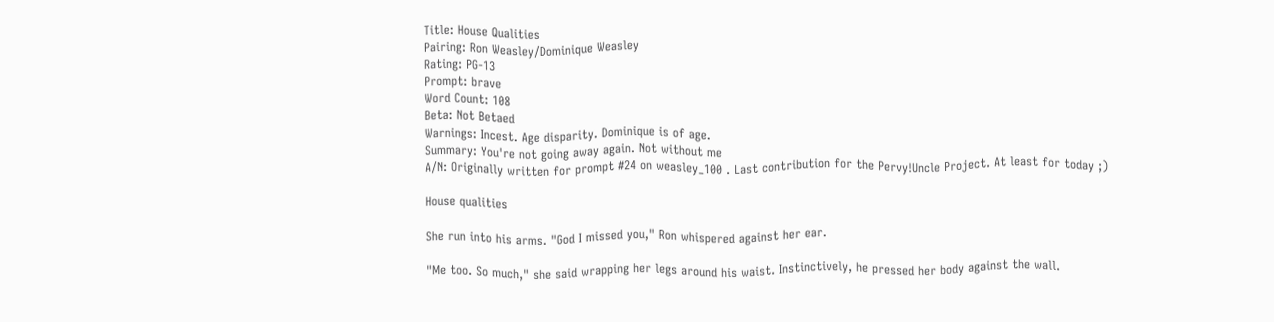Title: House Qualities
Pairing: Ron Weasley/Dominique Weasley
Rating: PG-13
Prompt: brave
Word Count: 108
Beta: Not Betaed
Warnings: Incest. Age disparity. Dominique is of age.
Summary: You're not going away again. Not without me
A/N: Originally written for prompt #24 on weasley_100 . Last contribution for the Pervy!Uncle Project. At least for today ;)

House qualities

She run into his arms. "God I missed you," Ron whispered against her ear.

"Me too. So much," she said wrapping her legs around his waist. Instinctively, he pressed her body against the wall.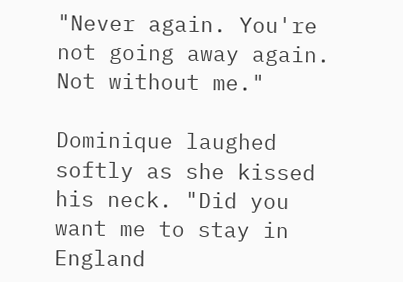"Never again. You're not going away again. Not without me."

Dominique laughed softly as she kissed his neck. "Did you want me to stay in England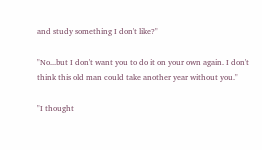and study something I don't like?"

"No...but I don't want you to do it on your own again. I don't think this old man could take another year without you."

"I thought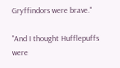Gryffindors were brave."

"And I thought Hufflepuffs were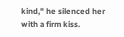kind," he silenced her with a firm kiss.